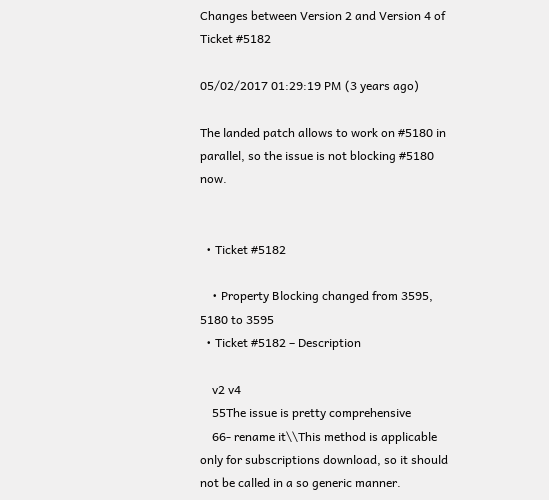Changes between Version 2 and Version 4 of Ticket #5182

05/02/2017 01:29:19 PM (3 years ago)

The landed patch allows to work on #5180 in parallel, so the issue is not blocking #5180 now.


  • Ticket #5182

    • Property Blocking changed from 3595, 5180 to 3595
  • Ticket #5182 – Description

    v2 v4
    55The issue is pretty comprehensive
    66- rename it\\This method is applicable only for subscriptions download, so it should not be called in a so generic manner.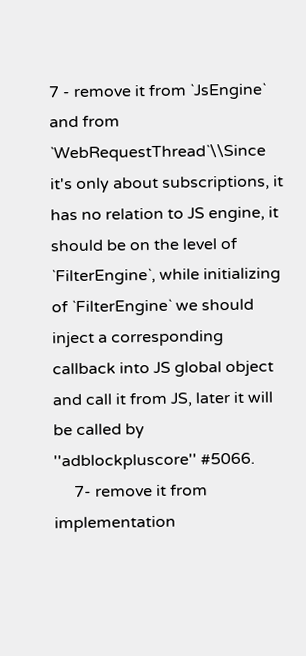7 - remove it from `JsEngine` and from `WebRequestThread`\\Since it's only about subscriptions, it has no relation to JS engine, it should be on the level of `FilterEngine`, while initializing of `FilterEngine` we should inject a corresponding callback into JS global object and call it from JS, later it will be called by ''adblockpluscore'' #5066.
     7- remove it from implementation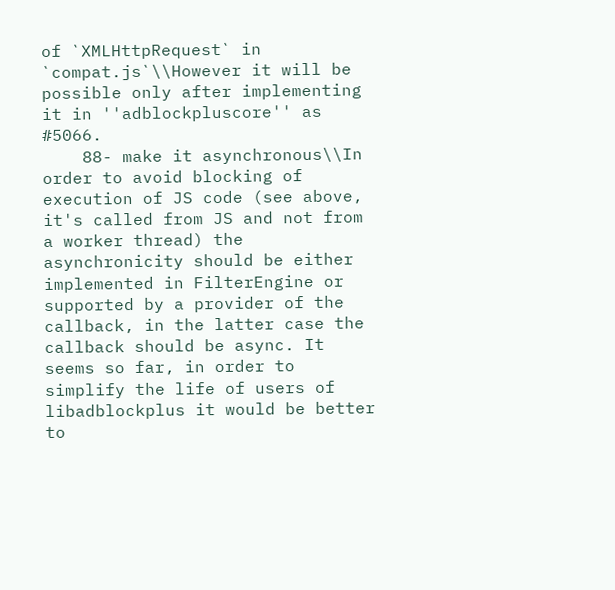of `XMLHttpRequest` in `compat.js`\\However it will be possible only after implementing it in ''adblockpluscore'' as #5066.
    88- make it asynchronous\\In order to avoid blocking of execution of JS code (see above, it's called from JS and not from a worker thread) the asynchronicity should be either implemented in FilterEngine or supported by a provider of the callback, in the latter case the callback should be async. It seems so far, in order to simplify the life of users of libadblockplus it would be better to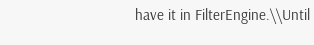have it in FilterEngine.\\Until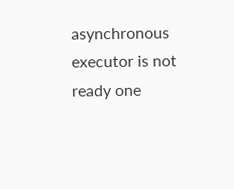asynchronous executor is not ready one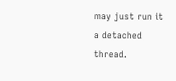may just run it a detached thread.